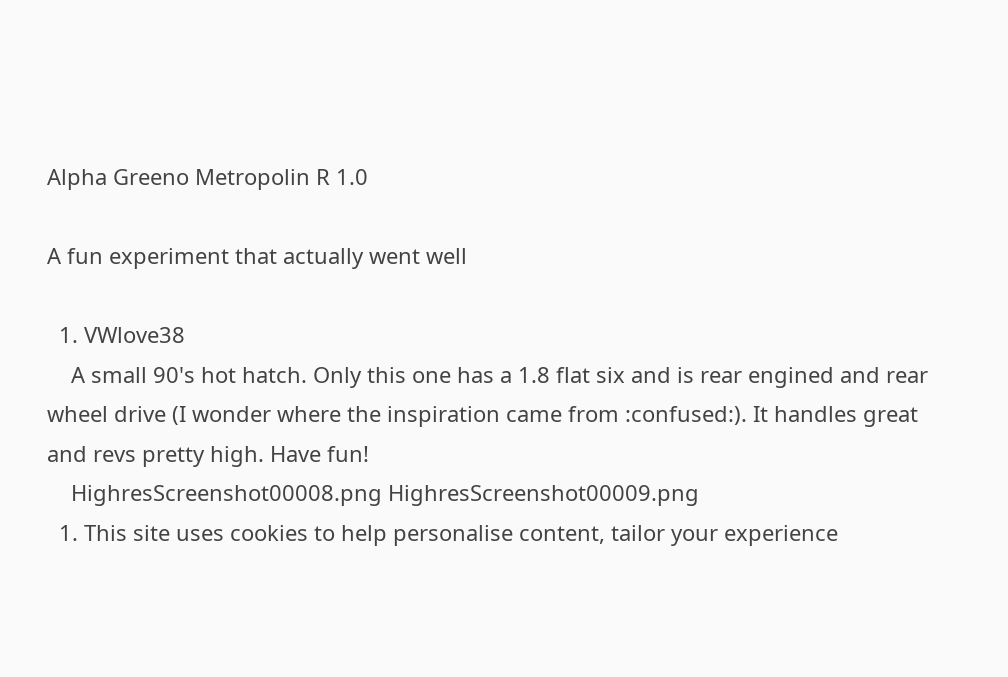Alpha Greeno Metropolin R 1.0

A fun experiment that actually went well

  1. VWlove38
    A small 90's hot hatch. Only this one has a 1.8 flat six and is rear engined and rear wheel drive (I wonder where the inspiration came from :confused:). It handles great and revs pretty high. Have fun!
    HighresScreenshot00008.png HighresScreenshot00009.png
  1. This site uses cookies to help personalise content, tailor your experience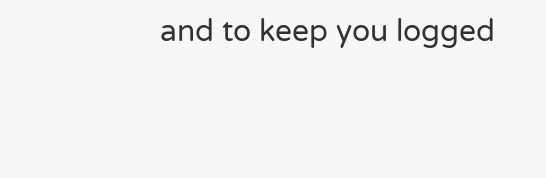and to keep you logged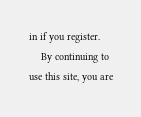in if you register.
    By continuing to use this site, you are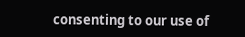consenting to our use of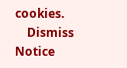cookies.
    Dismiss Notice